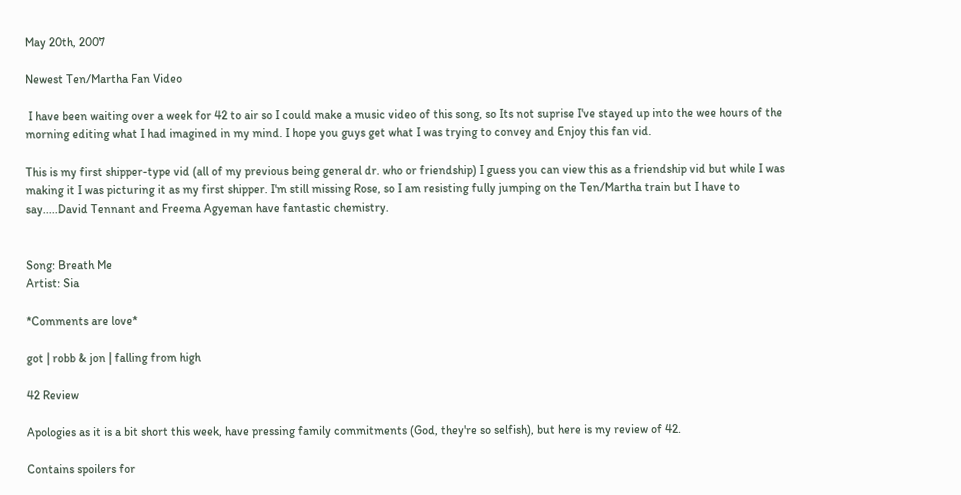May 20th, 2007

Newest Ten/Martha Fan Video

 I have been waiting over a week for 42 to air so I could make a music video of this song, so Its not suprise I've stayed up into the wee hours of the morning editing what I had imagined in my mind. I hope you guys get what I was trying to convey and Enjoy this fan vid.

This is my first shipper-type vid (all of my previous being general dr. who or friendship) I guess you can view this as a friendship vid but while I was making it I was picturing it as my first shipper. I'm still missing Rose, so I am resisting fully jumping on the Ten/Martha train but I have to say.....David Tennant and Freema Agyeman have fantastic chemistry.


Song: Breath Me
Artist: Sia

*Comments are love*

got | robb & jon | falling from high

42 Review

Apologies as it is a bit short this week, have pressing family commitments (God, they're so selfish), but here is my review of 42.

Contains spoilers for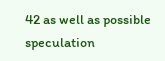42 as well as possible speculation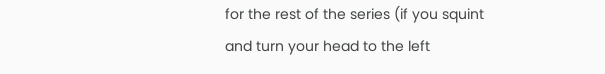for the rest of the series (if you squint and turn your head to the left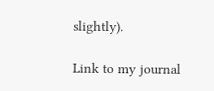slightly).

Link to my journal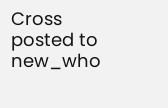Cross posted to new_who